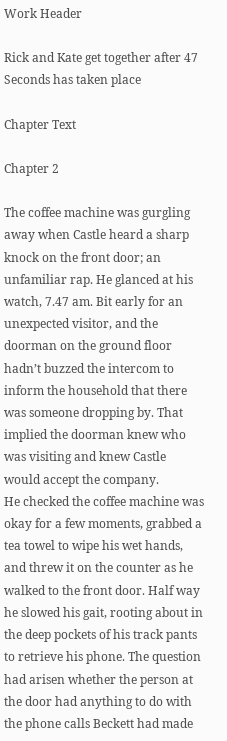Work Header

Rick and Kate get together after 47 Seconds has taken place

Chapter Text

Chapter 2

The coffee machine was gurgling away when Castle heard a sharp knock on the front door; an unfamiliar rap. He glanced at his watch, 7.47 am. Bit early for an unexpected visitor, and the doorman on the ground floor hadn’t buzzed the intercom to inform the household that there was someone dropping by. That implied the doorman knew who was visiting and knew Castle would accept the company.
He checked the coffee machine was okay for a few moments, grabbed a tea towel to wipe his wet hands, and threw it on the counter as he walked to the front door. Half way he slowed his gait, rooting about in the deep pockets of his track pants to retrieve his phone. The question had arisen whether the person at the door had anything to do with the phone calls Beckett had made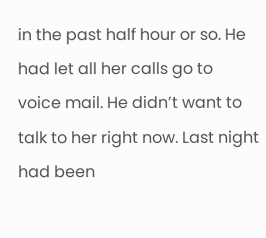in the past half hour or so. He had let all her calls go to voice mail. He didn’t want to talk to her right now. Last night had been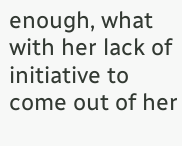enough, what with her lack of initiative to come out of her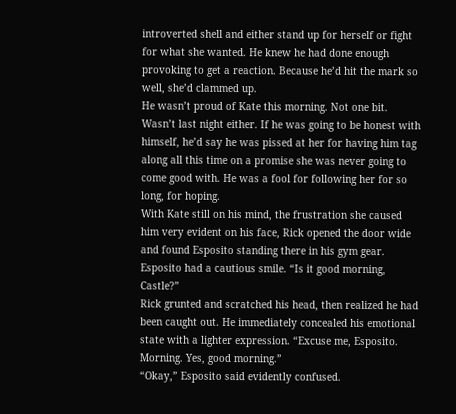introverted shell and either stand up for herself or fight for what she wanted. He knew he had done enough provoking to get a reaction. Because he’d hit the mark so well, she’d clammed up.
He wasn’t proud of Kate this morning. Not one bit. Wasn’t last night either. If he was going to be honest with himself, he’d say he was pissed at her for having him tag along all this time on a promise she was never going to come good with. He was a fool for following her for so long, for hoping.
With Kate still on his mind, the frustration she caused him very evident on his face, Rick opened the door wide and found Esposito standing there in his gym gear.
Esposito had a cautious smile. “Is it good morning, Castle?”
Rick grunted and scratched his head, then realized he had been caught out. He immediately concealed his emotional state with a lighter expression. “Excuse me, Esposito. Morning. Yes, good morning.”
“Okay,” Esposito said evidently confused.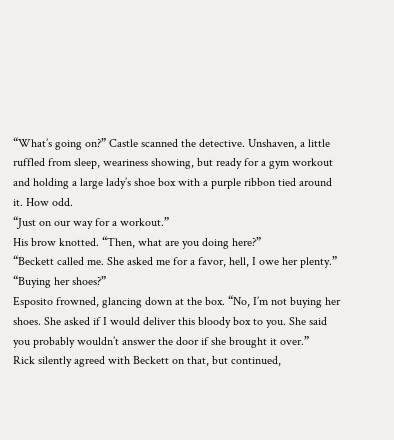“What’s going on?” Castle scanned the detective. Unshaven, a little ruffled from sleep, weariness showing, but ready for a gym workout and holding a large lady’s shoe box with a purple ribbon tied around it. How odd.
“Just on our way for a workout.”
His brow knotted. “Then, what are you doing here?”
“Beckett called me. She asked me for a favor, hell, I owe her plenty.”
“Buying her shoes?”
Esposito frowned, glancing down at the box. “No, I’m not buying her shoes. She asked if I would deliver this bloody box to you. She said you probably wouldn’t answer the door if she brought it over.”
Rick silently agreed with Beckett on that, but continued,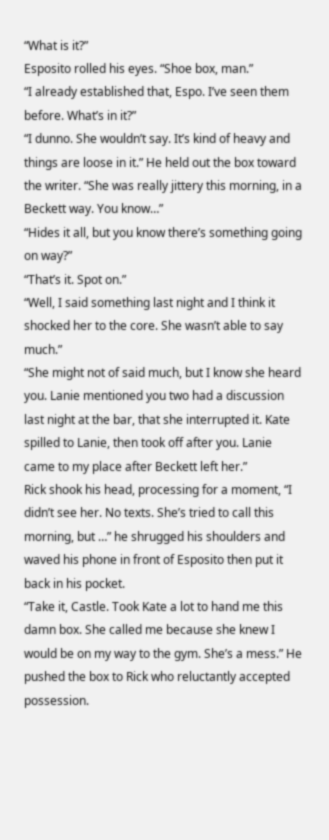“What is it?”
Esposito rolled his eyes. “Shoe box, man.”
“I already established that, Espo. I’ve seen them before. What’s in it?”
“I dunno. She wouldn’t say. It’s kind of heavy and things are loose in it.” He held out the box toward the writer. “She was really jittery this morning, in a Beckett way. You know…”
“Hides it all, but you know there’s something going on way?”
“That’s it. Spot on.”
“Well, I said something last night and I think it shocked her to the core. She wasn’t able to say much.”
“She might not of said much, but I know she heard you. Lanie mentioned you two had a discussion last night at the bar, that she interrupted it. Kate spilled to Lanie, then took off after you. Lanie came to my place after Beckett left her.”
Rick shook his head, processing for a moment, “I didn’t see her. No texts. She’s tried to call this morning, but …” he shrugged his shoulders and waved his phone in front of Esposito then put it back in his pocket.
“Take it, Castle. Took Kate a lot to hand me this damn box. She called me because she knew I would be on my way to the gym. She’s a mess.” He pushed the box to Rick who reluctantly accepted possession.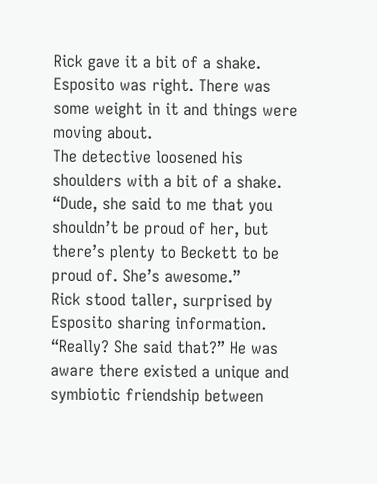Rick gave it a bit of a shake. Esposito was right. There was some weight in it and things were moving about.
The detective loosened his shoulders with a bit of a shake. “Dude, she said to me that you shouldn’t be proud of her, but there’s plenty to Beckett to be proud of. She’s awesome.”
Rick stood taller, surprised by Esposito sharing information. “Really? She said that?” He was aware there existed a unique and symbiotic friendship between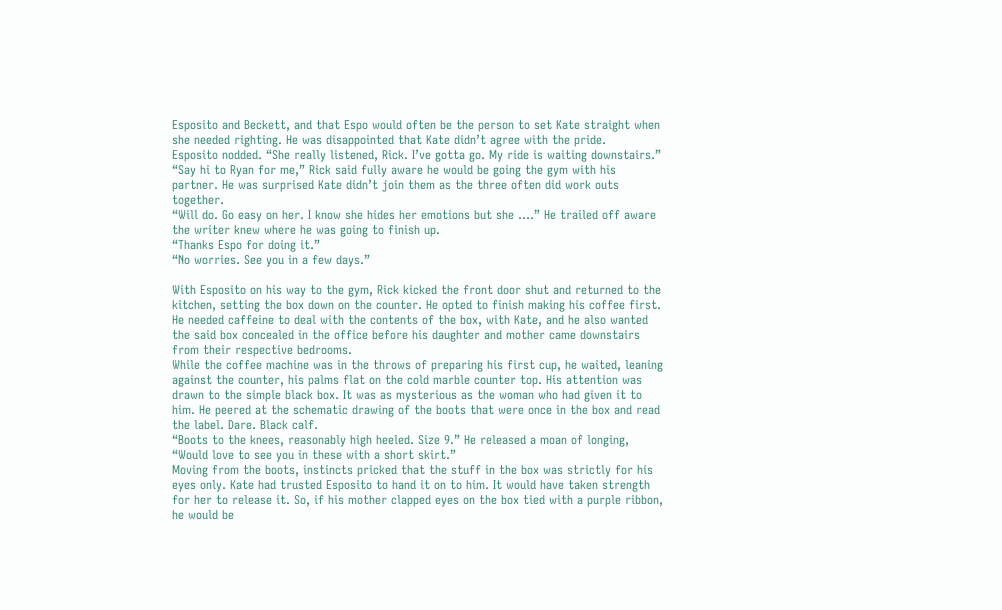Esposito and Beckett, and that Espo would often be the person to set Kate straight when she needed righting. He was disappointed that Kate didn’t agree with the pride.
Esposito nodded. “She really listened, Rick. I’ve gotta go. My ride is waiting downstairs.”
“Say hi to Ryan for me,” Rick said fully aware he would be going the gym with his partner. He was surprised Kate didn’t join them as the three often did work outs together.
“Will do. Go easy on her. I know she hides her emotions but she ….” He trailed off aware the writer knew where he was going to finish up.
“Thanks Espo for doing it.”
“No worries. See you in a few days.”

With Esposito on his way to the gym, Rick kicked the front door shut and returned to the kitchen, setting the box down on the counter. He opted to finish making his coffee first. He needed caffeine to deal with the contents of the box, with Kate, and he also wanted the said box concealed in the office before his daughter and mother came downstairs from their respective bedrooms.
While the coffee machine was in the throws of preparing his first cup, he waited, leaning against the counter, his palms flat on the cold marble counter top. His attention was drawn to the simple black box. It was as mysterious as the woman who had given it to him. He peered at the schematic drawing of the boots that were once in the box and read the label. Dare. Black calf.
“Boots to the knees, reasonably high heeled. Size 9.” He released a moan of longing, “Would love to see you in these with a short skirt.”
Moving from the boots, instincts pricked that the stuff in the box was strictly for his eyes only. Kate had trusted Esposito to hand it on to him. It would have taken strength for her to release it. So, if his mother clapped eyes on the box tied with a purple ribbon, he would be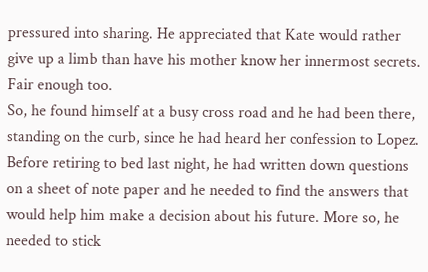pressured into sharing. He appreciated that Kate would rather give up a limb than have his mother know her innermost secrets. Fair enough too.
So, he found himself at a busy cross road and he had been there, standing on the curb, since he had heard her confession to Lopez. Before retiring to bed last night, he had written down questions on a sheet of note paper and he needed to find the answers that would help him make a decision about his future. More so, he needed to stick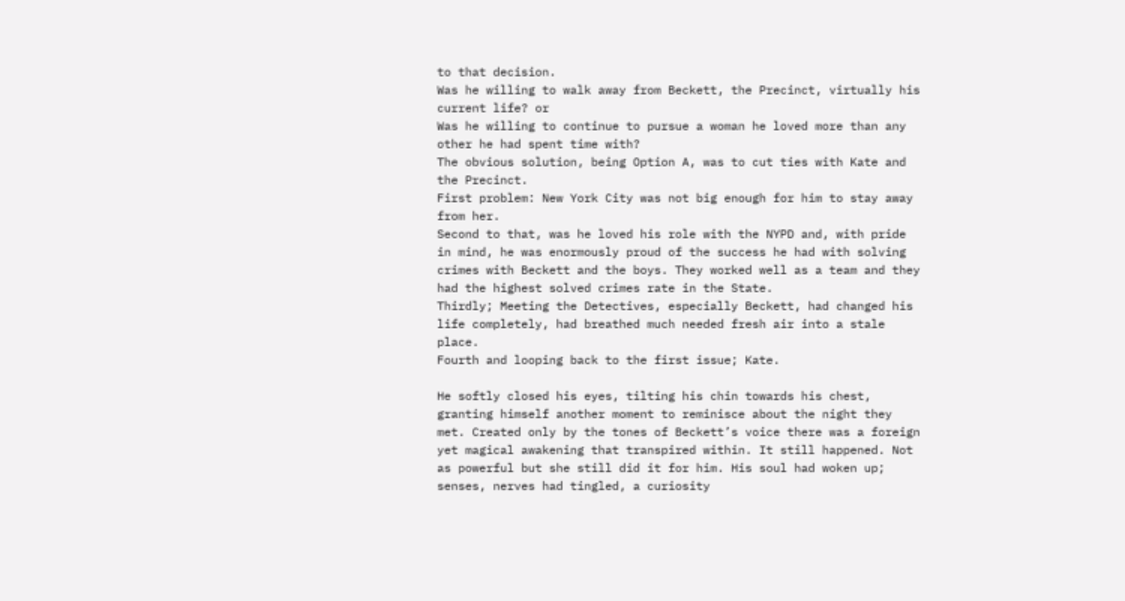to that decision.
Was he willing to walk away from Beckett, the Precinct, virtually his current life? or
Was he willing to continue to pursue a woman he loved more than any other he had spent time with?
The obvious solution, being Option A, was to cut ties with Kate and the Precinct.
First problem: New York City was not big enough for him to stay away from her.
Second to that, was he loved his role with the NYPD and, with pride in mind, he was enormously proud of the success he had with solving crimes with Beckett and the boys. They worked well as a team and they had the highest solved crimes rate in the State.
Thirdly; Meeting the Detectives, especially Beckett, had changed his life completely, had breathed much needed fresh air into a stale place.
Fourth and looping back to the first issue; Kate.

He softly closed his eyes, tilting his chin towards his chest, granting himself another moment to reminisce about the night they met. Created only by the tones of Beckett’s voice there was a foreign yet magical awakening that transpired within. It still happened. Not as powerful but she still did it for him. His soul had woken up; senses, nerves had tingled, a curiosity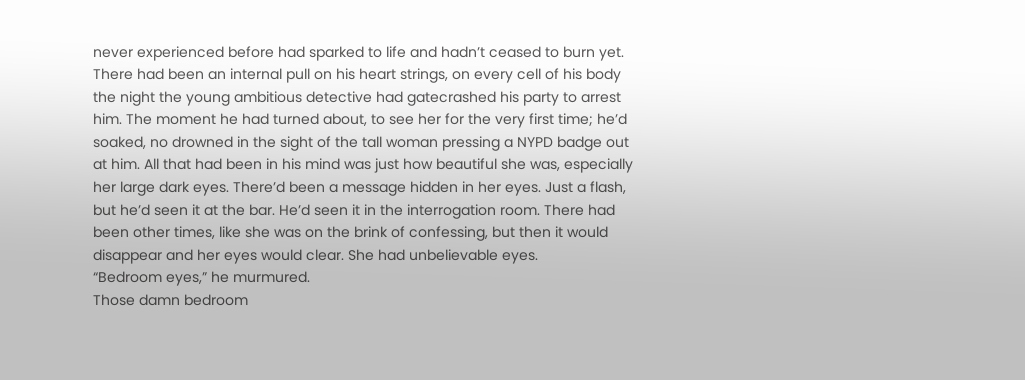never experienced before had sparked to life and hadn’t ceased to burn yet. There had been an internal pull on his heart strings, on every cell of his body the night the young ambitious detective had gatecrashed his party to arrest him. The moment he had turned about, to see her for the very first time; he’d soaked, no drowned in the sight of the tall woman pressing a NYPD badge out at him. All that had been in his mind was just how beautiful she was, especially her large dark eyes. There’d been a message hidden in her eyes. Just a flash, but he’d seen it at the bar. He’d seen it in the interrogation room. There had been other times, like she was on the brink of confessing, but then it would disappear and her eyes would clear. She had unbelievable eyes.
“Bedroom eyes,” he murmured.
Those damn bedroom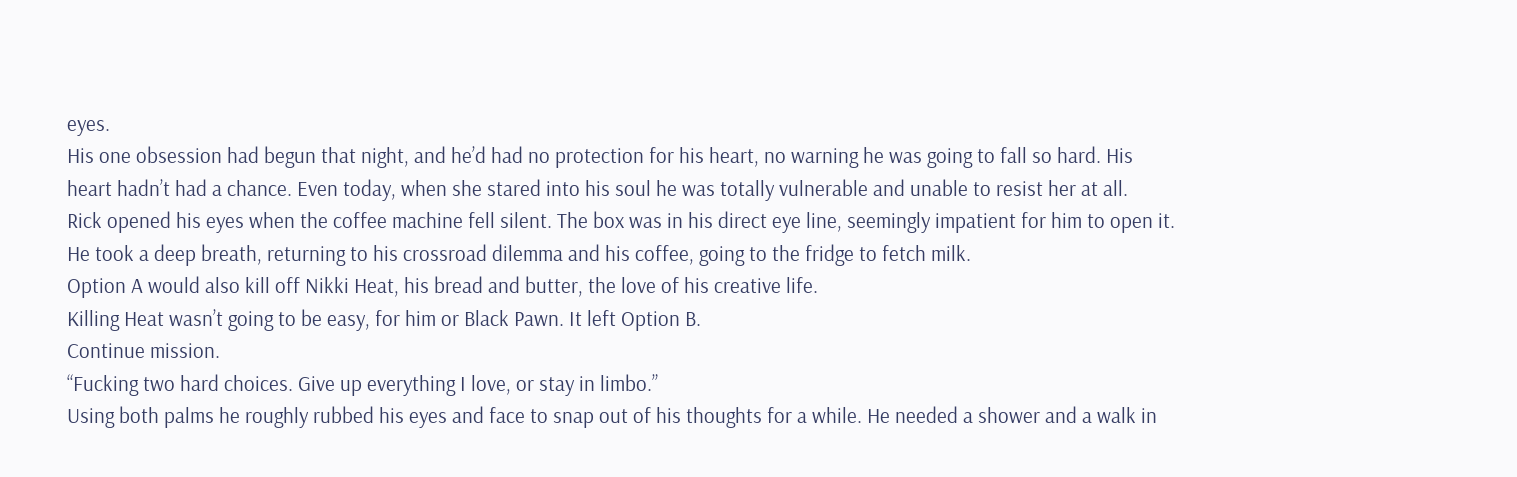eyes.
His one obsession had begun that night, and he’d had no protection for his heart, no warning he was going to fall so hard. His heart hadn’t had a chance. Even today, when she stared into his soul he was totally vulnerable and unable to resist her at all.
Rick opened his eyes when the coffee machine fell silent. The box was in his direct eye line, seemingly impatient for him to open it.
He took a deep breath, returning to his crossroad dilemma and his coffee, going to the fridge to fetch milk.
Option A would also kill off Nikki Heat, his bread and butter, the love of his creative life.
Killing Heat wasn’t going to be easy, for him or Black Pawn. It left Option B.
Continue mission.
“Fucking two hard choices. Give up everything I love, or stay in limbo.”
Using both palms he roughly rubbed his eyes and face to snap out of his thoughts for a while. He needed a shower and a walk in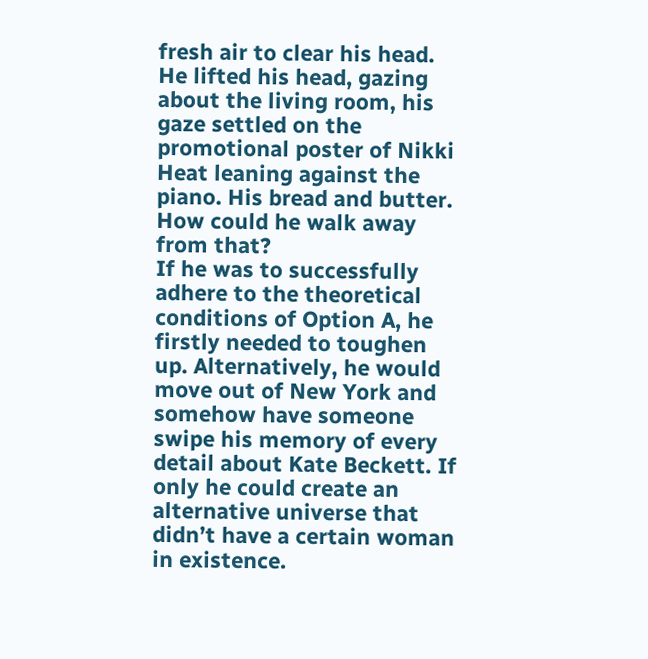fresh air to clear his head. He lifted his head, gazing about the living room, his gaze settled on the promotional poster of Nikki Heat leaning against the piano. His bread and butter. How could he walk away from that?
If he was to successfully adhere to the theoretical conditions of Option A, he firstly needed to toughen up. Alternatively, he would move out of New York and somehow have someone swipe his memory of every detail about Kate Beckett. If only he could create an alternative universe that didn’t have a certain woman in existence.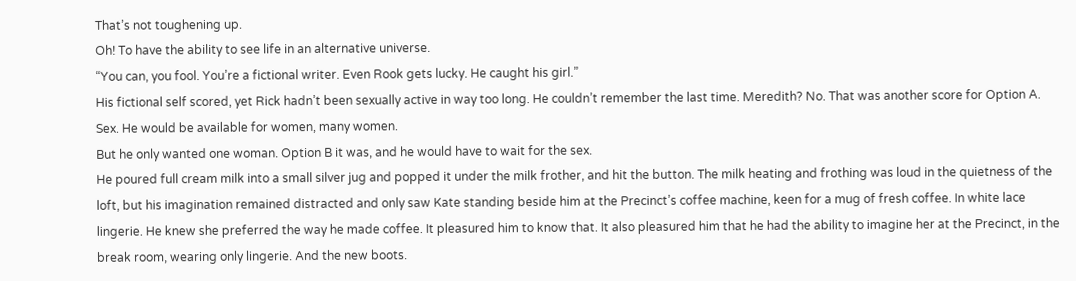That’s not toughening up.
Oh! To have the ability to see life in an alternative universe.
“You can, you fool. You’re a fictional writer. Even Rook gets lucky. He caught his girl.”
His fictional self scored, yet Rick hadn’t been sexually active in way too long. He couldn’t remember the last time. Meredith? No. That was another score for Option A. Sex. He would be available for women, many women.
But he only wanted one woman. Option B it was, and he would have to wait for the sex.
He poured full cream milk into a small silver jug and popped it under the milk frother, and hit the button. The milk heating and frothing was loud in the quietness of the loft, but his imagination remained distracted and only saw Kate standing beside him at the Precinct’s coffee machine, keen for a mug of fresh coffee. In white lace lingerie. He knew she preferred the way he made coffee. It pleasured him to know that. It also pleasured him that he had the ability to imagine her at the Precinct, in the break room, wearing only lingerie. And the new boots.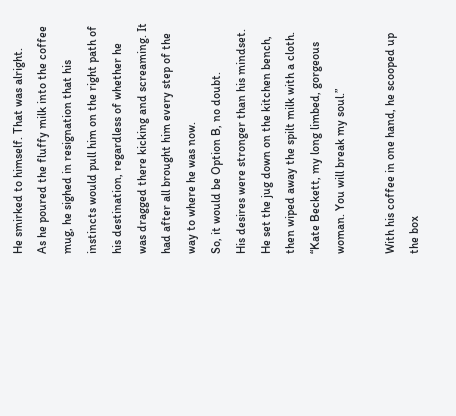He smirked to himself. That was alright.
As he poured the fluffy milk into the coffee mug, he sighed in resignation that his instincts would pull him on the right path of his destination, regardless of whether he was dragged there kicking and screaming. It had after all brought him every step of the way to where he was now.
So, it would be Option B, no doubt.
His desires were stronger than his mindset. He set the jug down on the kitchen bench, then wiped away the spilt milk with a cloth.
“Kate Beckett, my long limbed, gorgeous woman. You will break my soul.”

With his coffee in one hand, he scooped up the box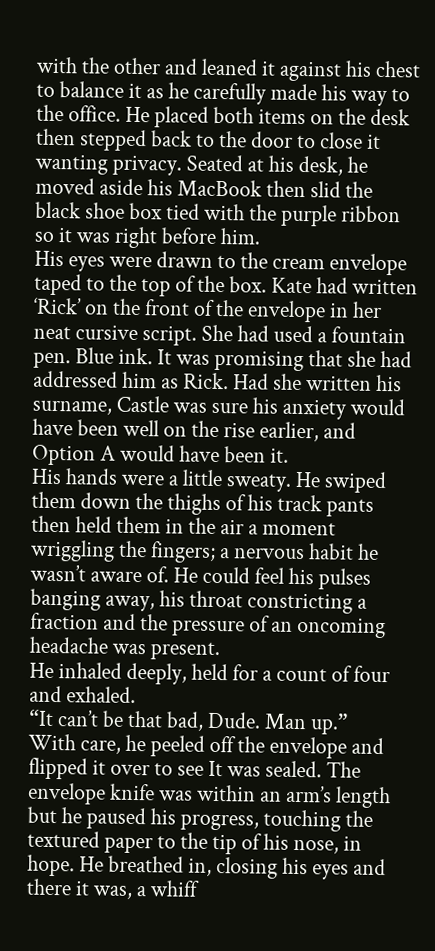with the other and leaned it against his chest to balance it as he carefully made his way to the office. He placed both items on the desk then stepped back to the door to close it wanting privacy. Seated at his desk, he moved aside his MacBook then slid the black shoe box tied with the purple ribbon so it was right before him.
His eyes were drawn to the cream envelope taped to the top of the box. Kate had written ‘Rick’ on the front of the envelope in her neat cursive script. She had used a fountain pen. Blue ink. It was promising that she had addressed him as Rick. Had she written his surname, Castle was sure his anxiety would have been well on the rise earlier, and Option A would have been it.
His hands were a little sweaty. He swiped them down the thighs of his track pants then held them in the air a moment wriggling the fingers; a nervous habit he wasn’t aware of. He could feel his pulses banging away, his throat constricting a fraction and the pressure of an oncoming headache was present.
He inhaled deeply, held for a count of four and exhaled.
“It can’t be that bad, Dude. Man up.”
With care, he peeled off the envelope and flipped it over to see It was sealed. The envelope knife was within an arm’s length but he paused his progress, touching the textured paper to the tip of his nose, in hope. He breathed in, closing his eyes and there it was, a whiff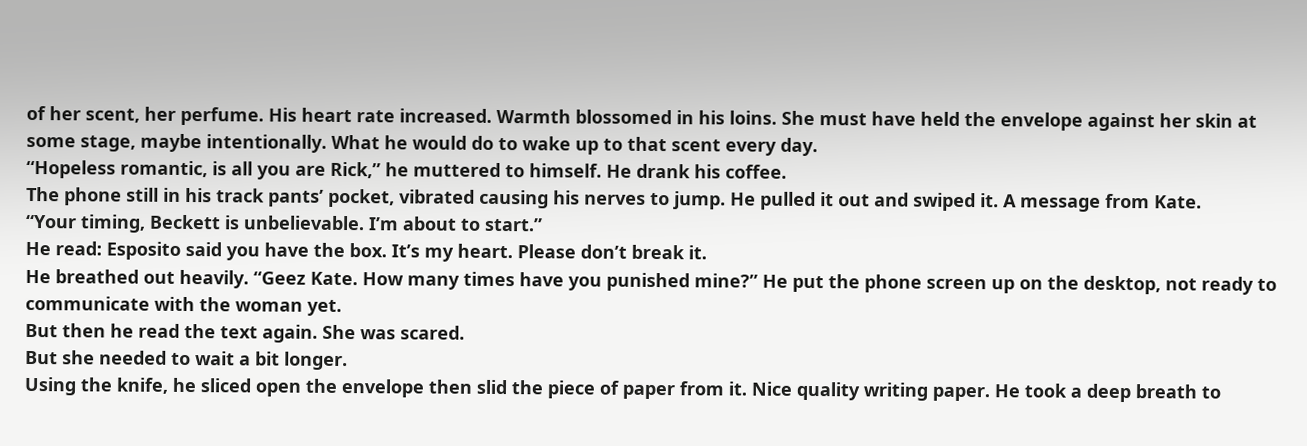of her scent, her perfume. His heart rate increased. Warmth blossomed in his loins. She must have held the envelope against her skin at some stage, maybe intentionally. What he would do to wake up to that scent every day.
“Hopeless romantic, is all you are Rick,” he muttered to himself. He drank his coffee.
The phone still in his track pants’ pocket, vibrated causing his nerves to jump. He pulled it out and swiped it. A message from Kate.
“Your timing, Beckett is unbelievable. I’m about to start.”
He read: Esposito said you have the box. It’s my heart. Please don’t break it.
He breathed out heavily. “Geez Kate. How many times have you punished mine?” He put the phone screen up on the desktop, not ready to communicate with the woman yet.
But then he read the text again. She was scared.
But she needed to wait a bit longer.
Using the knife, he sliced open the envelope then slid the piece of paper from it. Nice quality writing paper. He took a deep breath to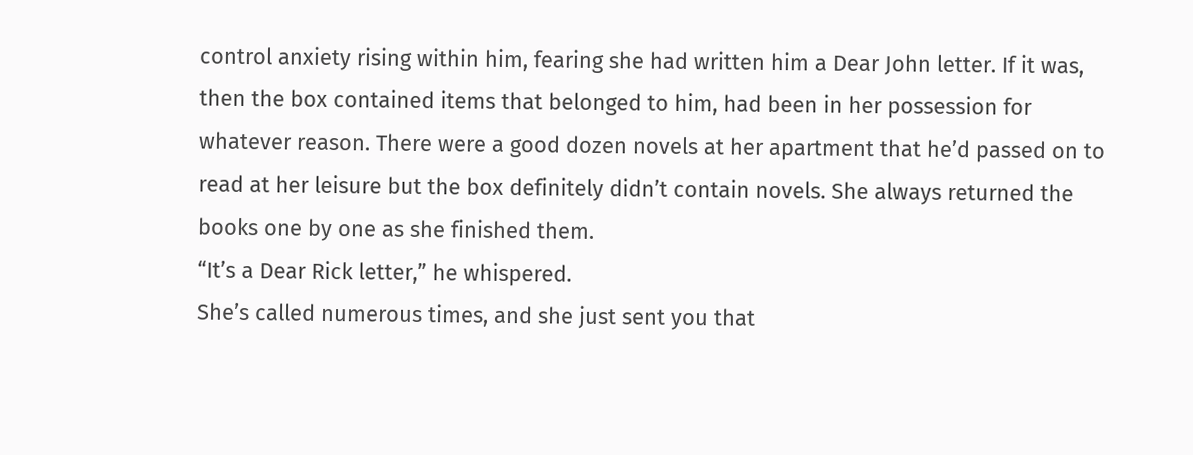control anxiety rising within him, fearing she had written him a Dear John letter. If it was, then the box contained items that belonged to him, had been in her possession for whatever reason. There were a good dozen novels at her apartment that he’d passed on to read at her leisure but the box definitely didn’t contain novels. She always returned the books one by one as she finished them.
“It’s a Dear Rick letter,” he whispered.
She’s called numerous times, and she just sent you that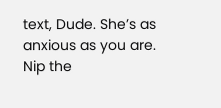text, Dude. She’s as anxious as you are. Nip the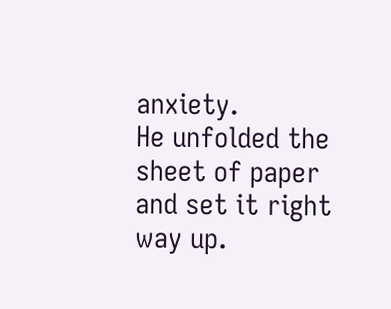anxiety.
He unfolded the sheet of paper and set it right way up.